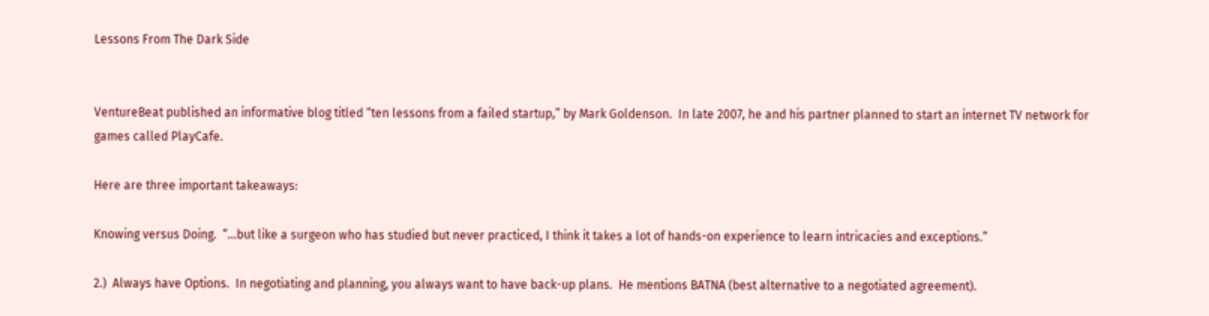Lessons From The Dark Side


VentureBeat published an informative blog titled “ten lessons from a failed startup,” by Mark Goldenson.  In late 2007, he and his partner planned to start an internet TV network for games called PlayCafe.

Here are three important takeaways:

Knowing versus Doing.  “…but like a surgeon who has studied but never practiced, I think it takes a lot of hands-on experience to learn intricacies and exceptions.”

2.)  Always have Options.  In negotiating and planning, you always want to have back-up plans.  He mentions BATNA (best alternative to a negotiated agreement).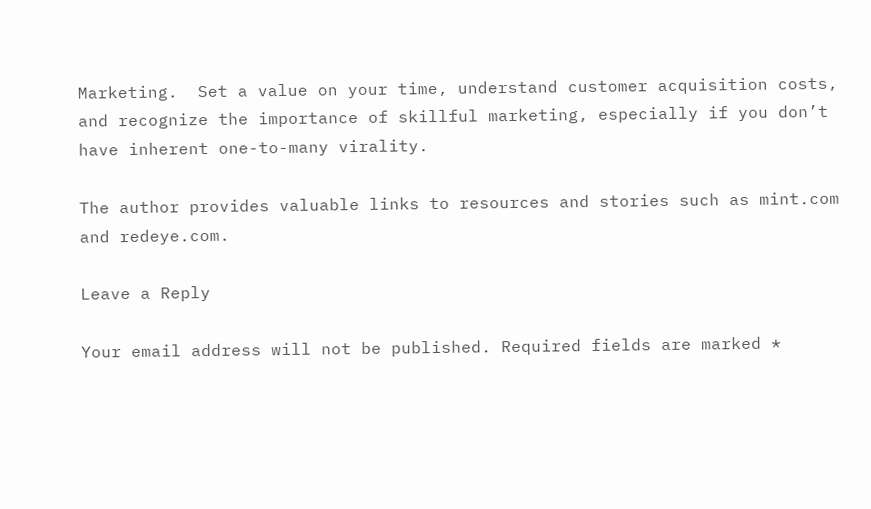Marketing.  Set a value on your time, understand customer acquisition costs, and recognize the importance of skillful marketing, especially if you don’t have inherent one-to-many virality.

The author provides valuable links to resources and stories such as mint.com and redeye.com.

Leave a Reply

Your email address will not be published. Required fields are marked *